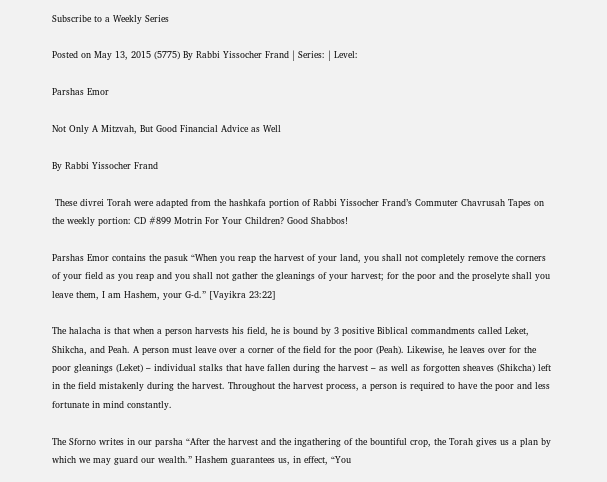Subscribe to a Weekly Series

Posted on May 13, 2015 (5775) By Rabbi Yissocher Frand | Series: | Level:

Parshas Emor

Not Only A Mitzvah, But Good Financial Advice as Well

By Rabbi Yissocher Frand

 These divrei Torah were adapted from the hashkafa portion of Rabbi Yissocher Frand’s Commuter Chavrusah Tapes on the weekly portion: CD #899 Motrin For Your Children? Good Shabbos!

Parshas Emor contains the pasuk “When you reap the harvest of your land, you shall not completely remove the corners of your field as you reap and you shall not gather the gleanings of your harvest; for the poor and the proselyte shall you leave them, I am Hashem, your G-d.” [Vayikra 23:22]

The halacha is that when a person harvests his field, he is bound by 3 positive Biblical commandments called Leket, Shikcha, and Peah. A person must leave over a corner of the field for the poor (Peah). Likewise, he leaves over for the poor gleanings (Leket) – individual stalks that have fallen during the harvest – as well as forgotten sheaves (Shikcha) left in the field mistakenly during the harvest. Throughout the harvest process, a person is required to have the poor and less fortunate in mind constantly.

The Sforno writes in our parsha “After the harvest and the ingathering of the bountiful crop, the Torah gives us a plan by which we may guard our wealth.” Hashem guarantees us, in effect, “You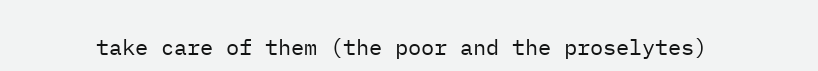take care of them (the poor and the proselytes)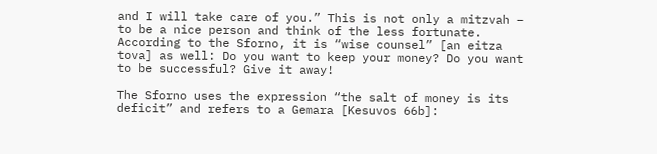and I will take care of you.” This is not only a mitzvah – to be a nice person and think of the less fortunate. According to the Sforno, it is “wise counsel” [an eitza tova] as well: Do you want to keep your money? Do you want to be successful? Give it away!

The Sforno uses the expression “the salt of money is its deficit” and refers to a Gemara [Kesuvos 66b]: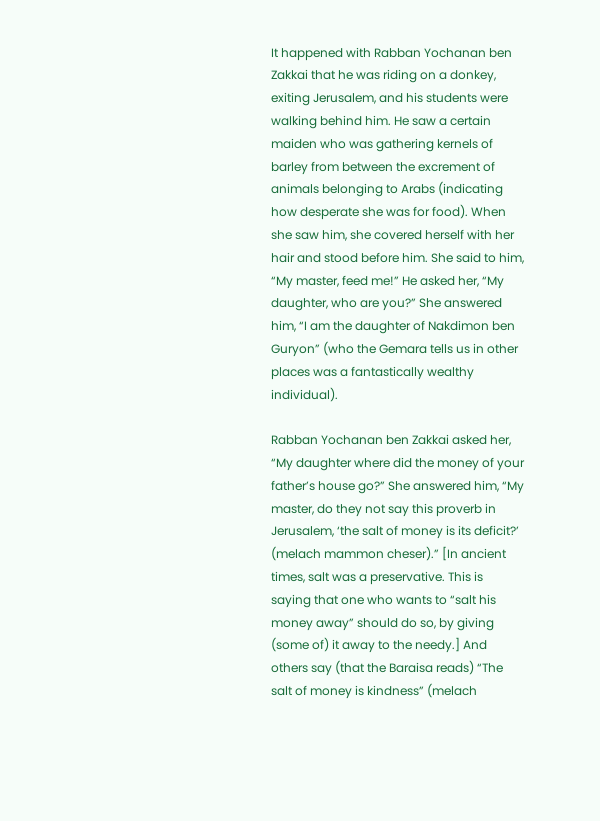It happened with Rabban Yochanan ben Zakkai that he was riding on a donkey, exiting Jerusalem, and his students were walking behind him. He saw a certain maiden who was gathering kernels of barley from between the excrement of animals belonging to Arabs (indicating how desperate she was for food). When she saw him, she covered herself with her hair and stood before him. She said to him, “My master, feed me!” He asked her, “My daughter, who are you?” She answered him, “I am the daughter of Nakdimon ben Guryon” (who the Gemara tells us in other places was a fantastically wealthy individual).

Rabban Yochanan ben Zakkai asked her, “My daughter where did the money of your father’s house go?” She answered him, “My master, do they not say this proverb in Jerusalem, ‘the salt of money is its deficit?’ (melach mammon cheser).” [In ancient times, salt was a preservative. This is saying that one who wants to “salt his money away” should do so, by giving (some of) it away to the needy.] And others say (that the Baraisa reads) “The salt of money is kindness” (melach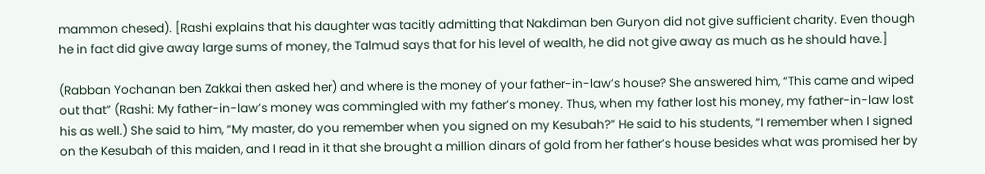mammon chesed). [Rashi explains that his daughter was tacitly admitting that Nakdiman ben Guryon did not give sufficient charity. Even though he in fact did give away large sums of money, the Talmud says that for his level of wealth, he did not give away as much as he should have.]

(Rabban Yochanan ben Zakkai then asked her) and where is the money of your father-in-law’s house? She answered him, “This came and wiped out that” (Rashi: My father-in-law’s money was commingled with my father’s money. Thus, when my father lost his money, my father-in-law lost his as well.) She said to him, “My master, do you remember when you signed on my Kesubah?” He said to his students, “I remember when I signed on the Kesubah of this maiden, and I read in it that she brought a million dinars of gold from her father’s house besides what was promised her by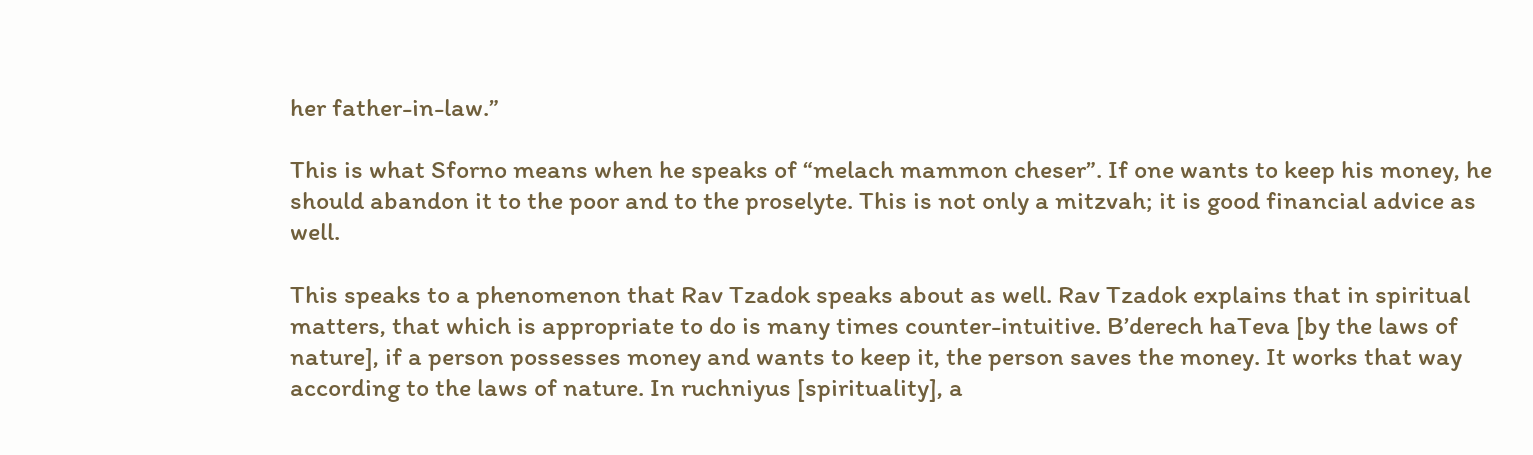her father-in-law.”

This is what Sforno means when he speaks of “melach mammon cheser”. If one wants to keep his money, he should abandon it to the poor and to the proselyte. This is not only a mitzvah; it is good financial advice as well.

This speaks to a phenomenon that Rav Tzadok speaks about as well. Rav Tzadok explains that in spiritual matters, that which is appropriate to do is many times counter-intuitive. B’derech haTeva [by the laws of nature], if a person possesses money and wants to keep it, the person saves the money. It works that way according to the laws of nature. In ruchniyus [spirituality], a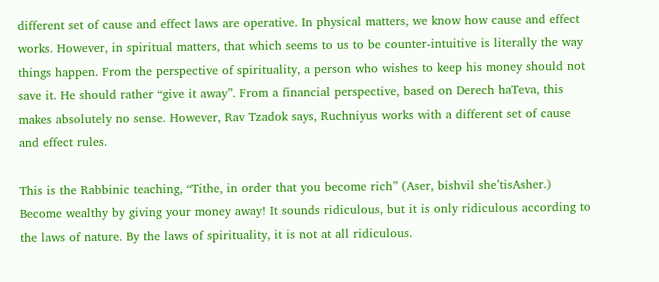different set of cause and effect laws are operative. In physical matters, we know how cause and effect works. However, in spiritual matters, that which seems to us to be counter-intuitive is literally the way things happen. From the perspective of spirituality, a person who wishes to keep his money should not save it. He should rather “give it away”. From a financial perspective, based on Derech haTeva, this makes absolutely no sense. However, Rav Tzadok says, Ruchniyus works with a different set of cause and effect rules.

This is the Rabbinic teaching, “Tithe, in order that you become rich” (Aser, bishvil she’tisAsher.) Become wealthy by giving your money away! It sounds ridiculous, but it is only ridiculous according to the laws of nature. By the laws of spirituality, it is not at all ridiculous.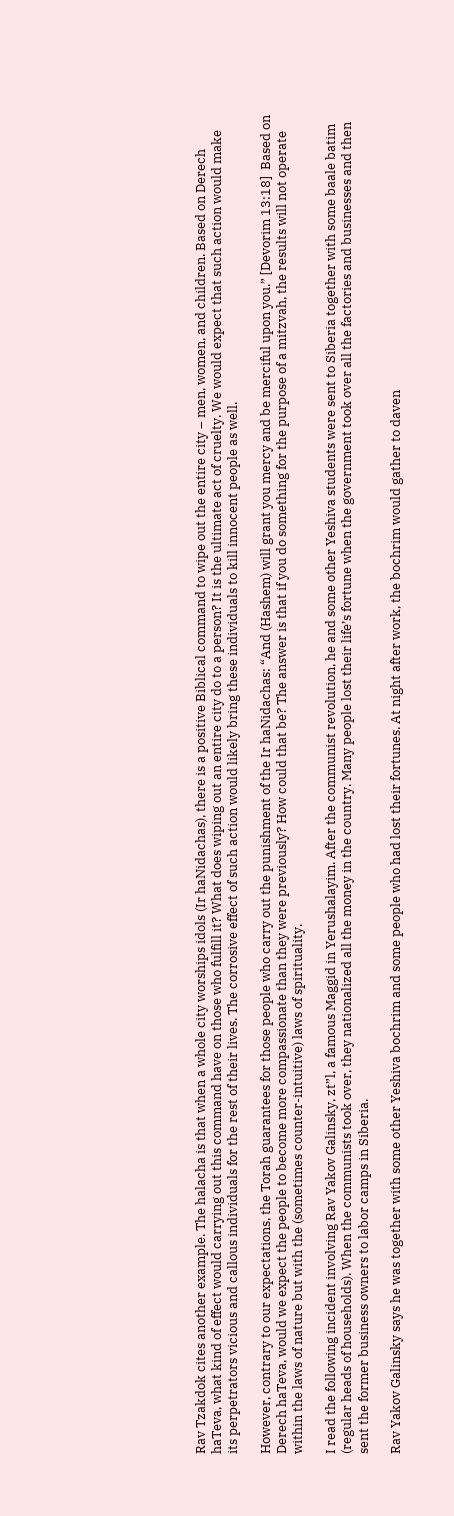Rav Tzakdok cites another example. The halacha is that when a whole city worships idols (Ir haNidachas), there is a positive Biblical command to wipe out the entire city – men, women, and children. Based on Derech haTeva, what kind of effect would carrying out this command have on those who fulfill it? What does wiping out an entire city do to a person? It is the ultimate act of cruelty. We would expect that such action would make its perpetrators vicious and callous individuals for the rest of their lives. The corrosive effect of such action would likely bring these individuals to kill innocent people as well.

However, contrary to our expectations, the Torah guarantees for those people who carry out the punishment of the Ir haNidachas: “And (Hashem) will grant you mercy and be merciful upon you.” [Devorim 13:18]  Based on Derech haTeva, would we expect the people to become more compassionate than they were previously? How could that be? The answer is that if you do something for the purpose of a mitzvah, the results will not operate within the laws of nature but with the (sometimes counter-intuitive) laws of spirituality.

I read the following incident involving Rav Yakov Galinsky, zt”l, a famous Maggid in Yerushalayim. After the communist revolution, he and some other Yeshiva students were sent to Siberia together with some baale batim (regular heads of households). When the communists took over, they nationalized all the money in the country. Many people lost their life’s fortune when the government took over all the factories and businesses and then sent the former business owners to labor camps in Siberia.

Rav Yakov Galinsky says he was together with some other Yeshiva bochrim and some people who had lost their fortunes. At night after work, the bochrim would gather to daven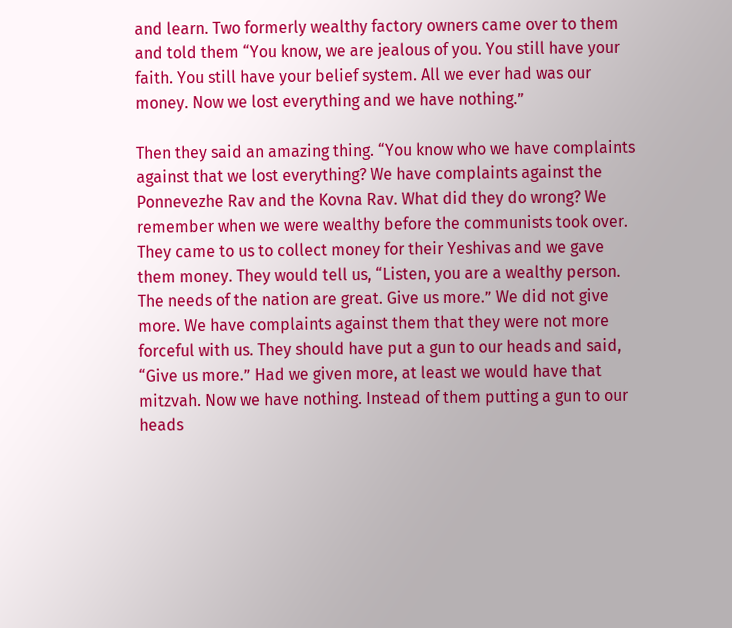and learn. Two formerly wealthy factory owners came over to them and told them “You know, we are jealous of you. You still have your faith. You still have your belief system. All we ever had was our money. Now we lost everything and we have nothing.”

Then they said an amazing thing. “You know who we have complaints against that we lost everything? We have complaints against the Ponnevezhe Rav and the Kovna Rav. What did they do wrong? We remember when we were wealthy before the communists took over. They came to us to collect money for their Yeshivas and we gave them money. They would tell us, “Listen, you are a wealthy person. The needs of the nation are great. Give us more.” We did not give more. We have complaints against them that they were not more forceful with us. They should have put a gun to our heads and said, “Give us more.” Had we given more, at least we would have that mitzvah. Now we have nothing. Instead of them putting a gun to our heads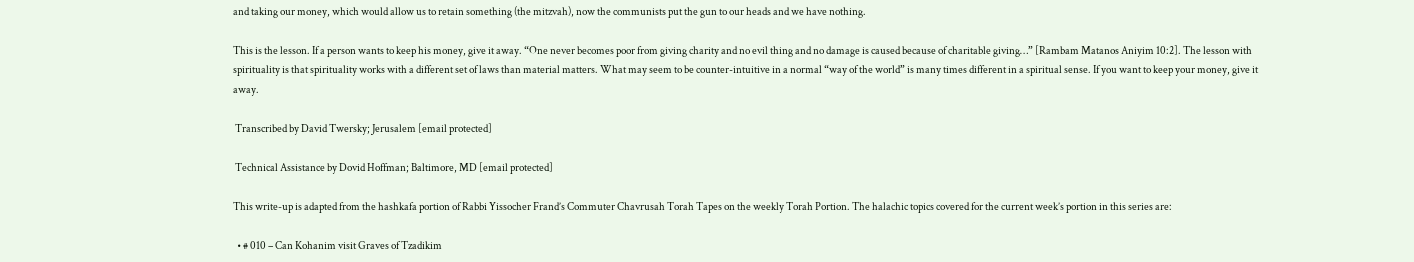and taking our money, which would allow us to retain something (the mitzvah), now the communists put the gun to our heads and we have nothing.

This is the lesson. If a person wants to keep his money, give it away. “One never becomes poor from giving charity and no evil thing and no damage is caused because of charitable giving…” [Rambam Matanos Aniyim 10:2]. The lesson with spirituality is that spirituality works with a different set of laws than material matters. What may seem to be counter-intuitive in a normal “way of the world” is many times different in a spiritual sense. If you want to keep your money, give it away.

 Transcribed by David Twersky; Jerusalem [email protected]

 Technical Assistance by Dovid Hoffman; Baltimore, MD [email protected]

This write-up is adapted from the hashkafa portion of Rabbi Yissocher Frand’s Commuter Chavrusah Torah Tapes on the weekly Torah Portion. The halachic topics covered for the current week’s portion in this series are:

  • # 010 – Can Kohanim visit Graves of Tzadikim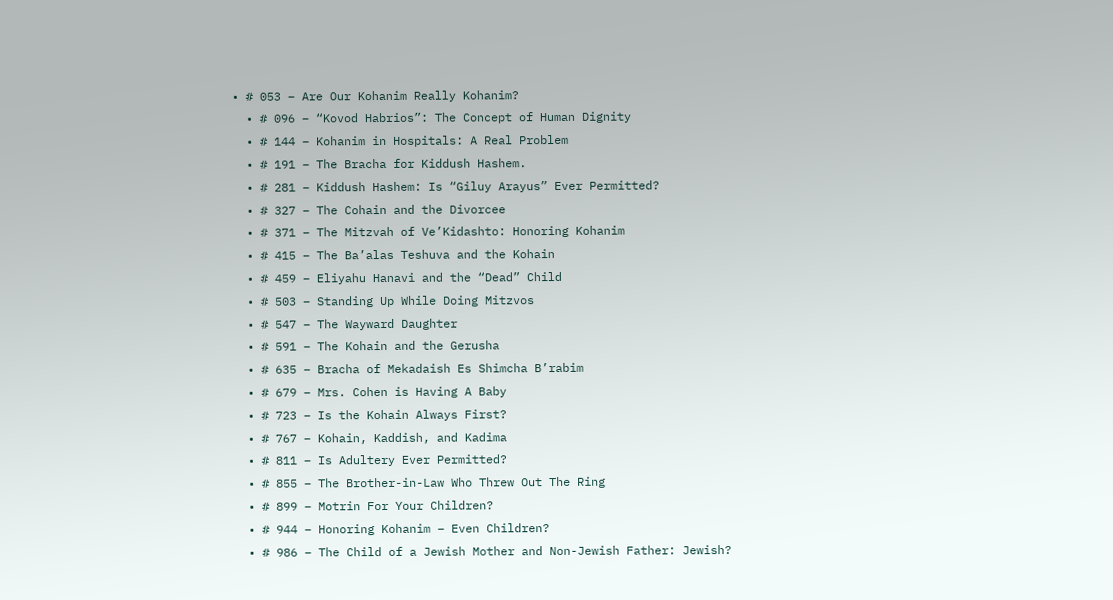• # 053 – Are Our Kohanim Really Kohanim?
  • # 096 – “Kovod Habrios”: The Concept of Human Dignity
  • # 144 – Kohanim in Hospitals: A Real Problem
  • # 191 – The Bracha for Kiddush Hashem.
  • # 281 – Kiddush Hashem: Is “Giluy Arayus” Ever Permitted?
  • # 327 – The Cohain and the Divorcee
  • # 371 – The Mitzvah of Ve’Kidashto: Honoring Kohanim
  • # 415 – The Ba’alas Teshuva and the Kohain
  • # 459 – Eliyahu Hanavi and the “Dead” Child
  • # 503 – Standing Up While Doing Mitzvos
  • # 547 – The Wayward Daughter
  • # 591 – The Kohain and the Gerusha
  • # 635 – Bracha of Mekadaish Es Shimcha B’rabim
  • # 679 – Mrs. Cohen is Having A Baby
  • # 723 – Is the Kohain Always First?
  • # 767 – Kohain, Kaddish, and Kadima
  • # 811 – Is Adultery Ever Permitted?
  • # 855 – The Brother-in-Law Who Threw Out The Ring
  • # 899 – Motrin For Your Children?
  • # 944 – Honoring Kohanim – Even Children?
  • # 986 – The Child of a Jewish Mother and Non-Jewish Father: Jewish?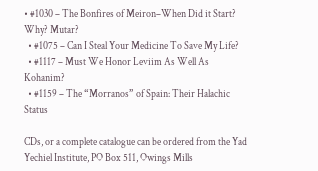• #1030 – The Bonfires of Meiron–When Did it Start? Why? Mutar?
  • #1075 – Can I Steal Your Medicine To Save My Life?
  • #1117 – Must We Honor Leviim As Well As Kohanim?
  • #1159 – The “Morranos” of Spain: Their Halachic Status

CDs, or a complete catalogue can be ordered from the Yad Yechiel Institute, PO Box 511, Owings Mills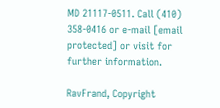MD 21117-0511. Call (410) 358-0416 or e-mail [email protected] or visit for further information.

RavFrand, Copyright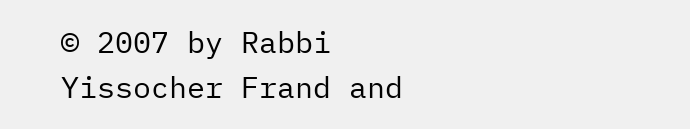© 2007 by Rabbi Yissocher Frand and